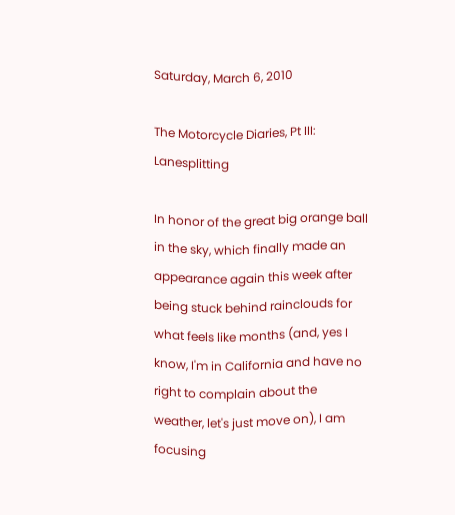Saturday, March 6, 2010

The Motorcycle Diaries, Pt III: Lanesplitting

In honor of the great big orange ball in the sky, which finally made an appearance again this week after being stuck behind rainclouds for what feels like months (and, yes I know, I'm in California and have no right to complain about the weather, let's just move on), I am focusing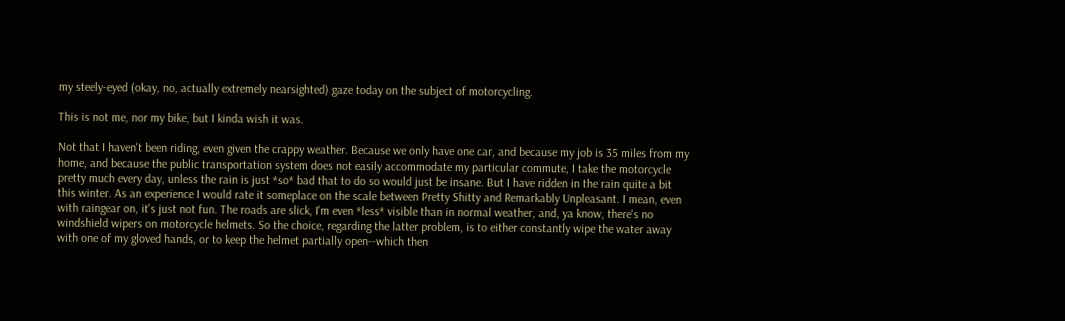my steely-eyed (okay, no, actually extremely nearsighted) gaze today on the subject of motorcycling.

This is not me, nor my bike, but I kinda wish it was.

Not that I haven't been riding, even given the crappy weather. Because we only have one car, and because my job is 35 miles from my home, and because the public transportation system does not easily accommodate my particular commute, I take the motorcycle pretty much every day, unless the rain is just *so* bad that to do so would just be insane. But I have ridden in the rain quite a bit this winter. As an experience I would rate it someplace on the scale between Pretty Shitty and Remarkably Unpleasant. I mean, even with raingear on, it's just not fun. The roads are slick, I'm even *less* visible than in normal weather, and, ya know, there's no windshield wipers on motorcycle helmets. So the choice, regarding the latter problem, is to either constantly wipe the water away with one of my gloved hands, or to keep the helmet partially open--which then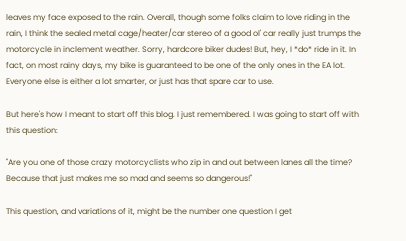leaves my face exposed to the rain. Overall, though some folks claim to love riding in the rain, I think the sealed metal cage/heater/car stereo of a good ol' car really just trumps the motorcycle in inclement weather. Sorry, hardcore biker dudes! But, hey, I *do* ride in it. In fact, on most rainy days, my bike is guaranteed to be one of the only ones in the EA lot. Everyone else is either a lot smarter, or just has that spare car to use.

But here's how I meant to start off this blog. I just remembered. I was going to start off with this question:

"Are you one of those crazy motorcyclists who zip in and out between lanes all the time? Because that just makes me so mad and seems so dangerous!"

This question, and variations of it, might be the number one question I get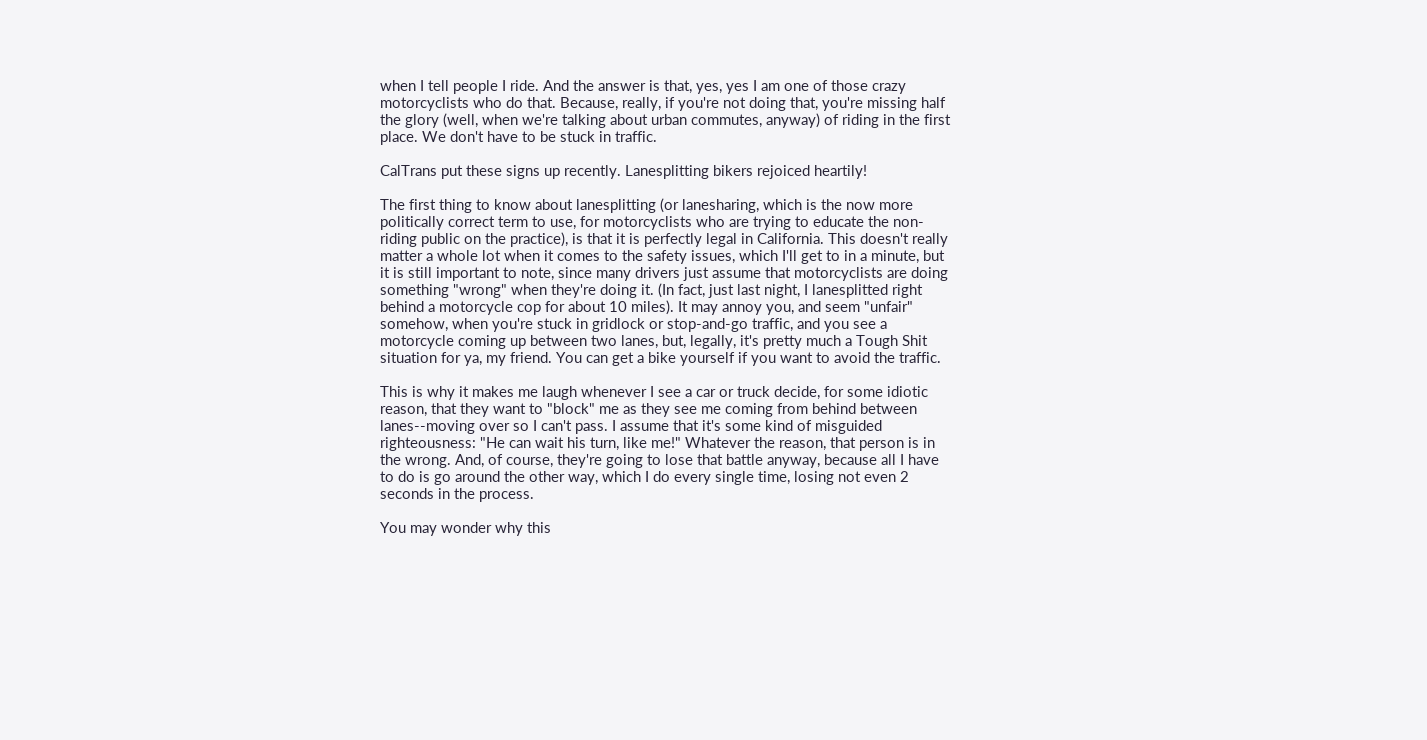when I tell people I ride. And the answer is that, yes, yes I am one of those crazy motorcyclists who do that. Because, really, if you're not doing that, you're missing half the glory (well, when we're talking about urban commutes, anyway) of riding in the first place. We don't have to be stuck in traffic.

CalTrans put these signs up recently. Lanesplitting bikers rejoiced heartily!

The first thing to know about lanesplitting (or lanesharing, which is the now more politically correct term to use, for motorcyclists who are trying to educate the non-riding public on the practice), is that it is perfectly legal in California. This doesn't really matter a whole lot when it comes to the safety issues, which I'll get to in a minute, but it is still important to note, since many drivers just assume that motorcyclists are doing something "wrong" when they're doing it. (In fact, just last night, I lanesplitted right behind a motorcycle cop for about 10 miles). It may annoy you, and seem "unfair" somehow, when you're stuck in gridlock or stop-and-go traffic, and you see a motorcycle coming up between two lanes, but, legally, it's pretty much a Tough Shit situation for ya, my friend. You can get a bike yourself if you want to avoid the traffic.

This is why it makes me laugh whenever I see a car or truck decide, for some idiotic reason, that they want to "block" me as they see me coming from behind between lanes--moving over so I can't pass. I assume that it's some kind of misguided righteousness: "He can wait his turn, like me!" Whatever the reason, that person is in the wrong. And, of course, they're going to lose that battle anyway, because all I have to do is go around the other way, which I do every single time, losing not even 2 seconds in the process.

You may wonder why this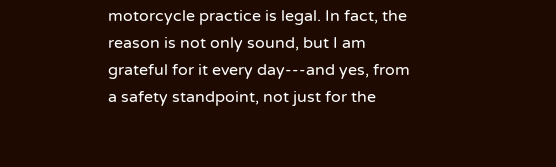motorcycle practice is legal. In fact, the reason is not only sound, but I am grateful for it every day---and yes, from a safety standpoint, not just for the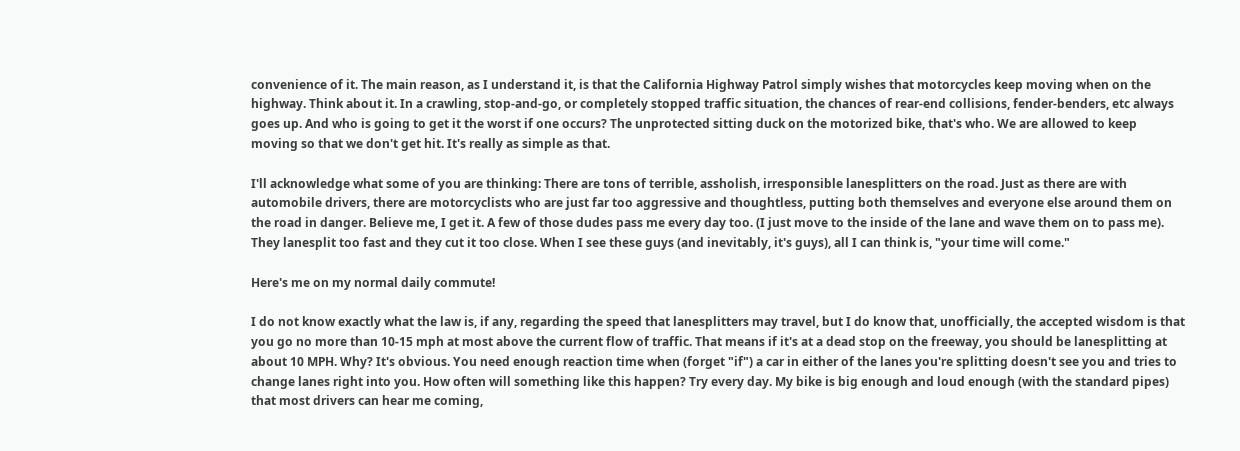convenience of it. The main reason, as I understand it, is that the California Highway Patrol simply wishes that motorcycles keep moving when on the highway. Think about it. In a crawling, stop-and-go, or completely stopped traffic situation, the chances of rear-end collisions, fender-benders, etc always goes up. And who is going to get it the worst if one occurs? The unprotected sitting duck on the motorized bike, that's who. We are allowed to keep moving so that we don't get hit. It's really as simple as that.

I'll acknowledge what some of you are thinking: There are tons of terrible, assholish, irresponsible lanesplitters on the road. Just as there are with automobile drivers, there are motorcyclists who are just far too aggressive and thoughtless, putting both themselves and everyone else around them on the road in danger. Believe me, I get it. A few of those dudes pass me every day too. (I just move to the inside of the lane and wave them on to pass me). They lanesplit too fast and they cut it too close. When I see these guys (and inevitably, it's guys), all I can think is, "your time will come."

Here's me on my normal daily commute!

I do not know exactly what the law is, if any, regarding the speed that lanesplitters may travel, but I do know that, unofficially, the accepted wisdom is that you go no more than 10-15 mph at most above the current flow of traffic. That means if it's at a dead stop on the freeway, you should be lanesplitting at about 10 MPH. Why? It's obvious. You need enough reaction time when (forget "if") a car in either of the lanes you're splitting doesn't see you and tries to change lanes right into you. How often will something like this happen? Try every day. My bike is big enough and loud enough (with the standard pipes) that most drivers can hear me coming,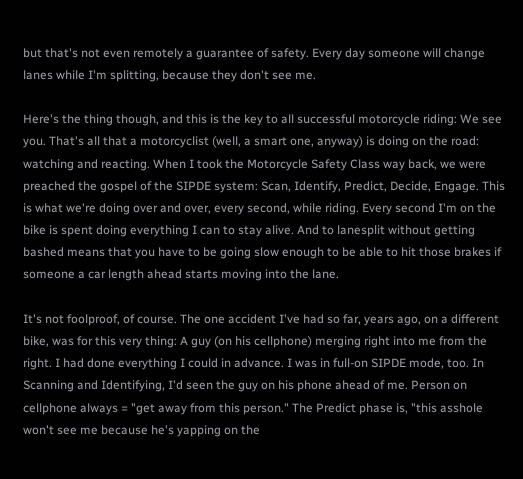but that's not even remotely a guarantee of safety. Every day someone will change lanes while I'm splitting, because they don't see me.

Here's the thing though, and this is the key to all successful motorcycle riding: We see you. That's all that a motorcyclist (well, a smart one, anyway) is doing on the road: watching and reacting. When I took the Motorcycle Safety Class way back, we were preached the gospel of the SIPDE system: Scan, Identify, Predict, Decide, Engage. This is what we're doing over and over, every second, while riding. Every second I'm on the bike is spent doing everything I can to stay alive. And to lanesplit without getting bashed means that you have to be going slow enough to be able to hit those brakes if someone a car length ahead starts moving into the lane.

It's not foolproof, of course. The one accident I've had so far, years ago, on a different bike, was for this very thing: A guy (on his cellphone) merging right into me from the right. I had done everything I could in advance. I was in full-on SIPDE mode, too. In Scanning and Identifying, I'd seen the guy on his phone ahead of me. Person on cellphone always = "get away from this person." The Predict phase is, "this asshole won't see me because he's yapping on the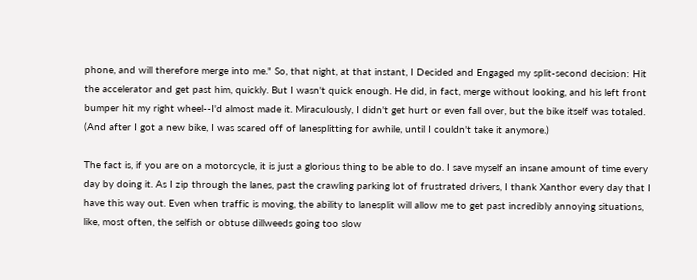phone, and will therefore merge into me." So, that night, at that instant, I Decided and Engaged my split-second decision: Hit the accelerator and get past him, quickly. But I wasn't quick enough. He did, in fact, merge without looking, and his left front bumper hit my right wheel--I'd almost made it. Miraculously, I didn't get hurt or even fall over, but the bike itself was totaled. (And after I got a new bike, I was scared off of lanesplitting for awhile, until I couldn't take it anymore.)

The fact is, if you are on a motorcycle, it is just a glorious thing to be able to do. I save myself an insane amount of time every day by doing it. As I zip through the lanes, past the crawling parking lot of frustrated drivers, I thank Xanthor every day that I have this way out. Even when traffic is moving, the ability to lanesplit will allow me to get past incredibly annoying situations, like, most often, the selfish or obtuse dillweeds going too slow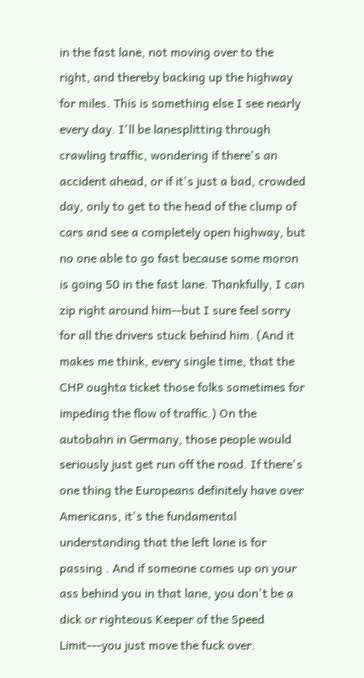in the fast lane, not moving over to the right, and thereby backing up the highway for miles. This is something else I see nearly every day. I'll be lanesplitting through crawling traffic, wondering if there's an accident ahead, or if it's just a bad, crowded day, only to get to the head of the clump of cars and see a completely open highway, but no one able to go fast because some moron is going 50 in the fast lane. Thankfully, I can zip right around him--but I sure feel sorry for all the drivers stuck behind him. (And it makes me think, every single time, that the CHP oughta ticket those folks sometimes for impeding the flow of traffic.) On the autobahn in Germany, those people would seriously just get run off the road. If there's one thing the Europeans definitely have over Americans, it's the fundamental understanding that the left lane is for passing . And if someone comes up on your ass behind you in that lane, you don't be a dick or righteous Keeper of the Speed Limit---you just move the fuck over.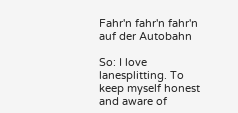Fahr'n fahr'n fahr'n auf der Autobahn

So: I love lanesplitting. To keep myself honest and aware of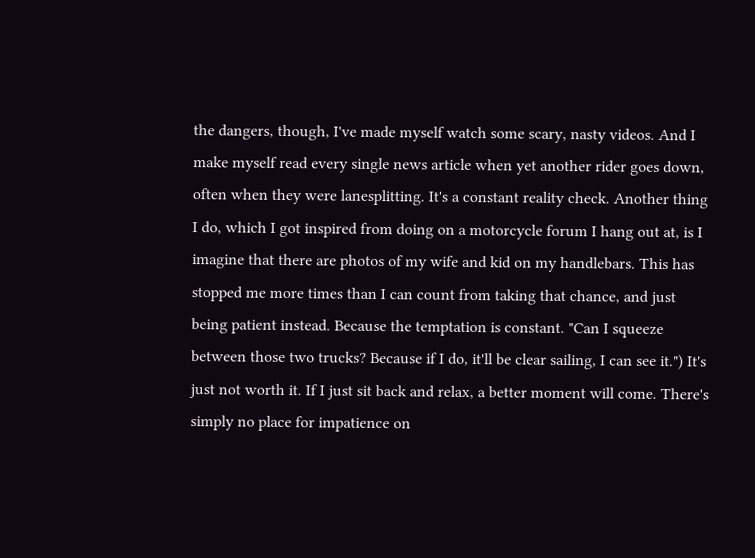the dangers, though, I've made myself watch some scary, nasty videos. And I make myself read every single news article when yet another rider goes down, often when they were lanesplitting. It's a constant reality check. Another thing I do, which I got inspired from doing on a motorcycle forum I hang out at, is I imagine that there are photos of my wife and kid on my handlebars. This has stopped me more times than I can count from taking that chance, and just being patient instead. Because the temptation is constant. "Can I squeeze between those two trucks? Because if I do, it'll be clear sailing, I can see it.") It's just not worth it. If I just sit back and relax, a better moment will come. There's simply no place for impatience on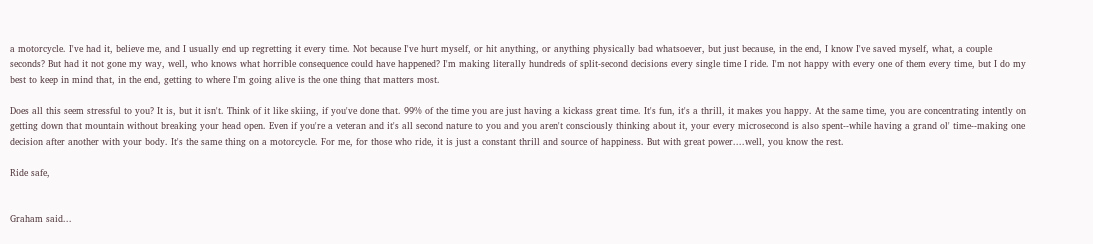a motorcycle. I've had it, believe me, and I usually end up regretting it every time. Not because I've hurt myself, or hit anything, or anything physically bad whatsoever, but just because, in the end, I know I've saved myself, what, a couple seconds? But had it not gone my way, well, who knows what horrible consequence could have happened? I'm making literally hundreds of split-second decisions every single time I ride. I'm not happy with every one of them every time, but I do my best to keep in mind that, in the end, getting to where I'm going alive is the one thing that matters most.

Does all this seem stressful to you? It is, but it isn't. Think of it like skiing, if you've done that. 99% of the time you are just having a kickass great time. It's fun, it's a thrill, it makes you happy. At the same time, you are concentrating intently on getting down that mountain without breaking your head open. Even if you're a veteran and it's all second nature to you and you aren't consciously thinking about it, your every microsecond is also spent--while having a grand ol' time--making one decision after another with your body. It's the same thing on a motorcycle. For me, for those who ride, it is just a constant thrill and source of happiness. But with great power....well, you know the rest.

Ride safe,


Graham said...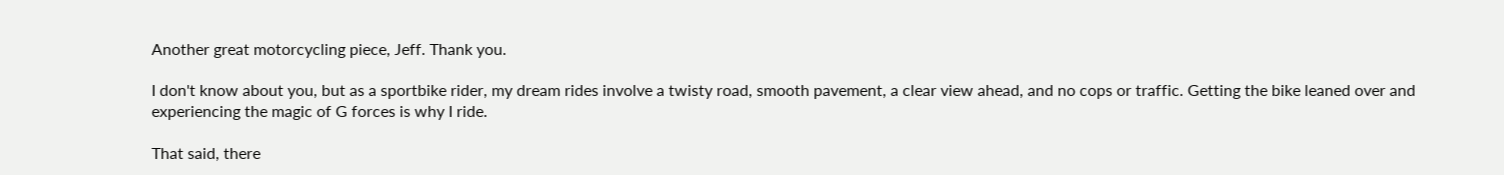Another great motorcycling piece, Jeff. Thank you.

I don't know about you, but as a sportbike rider, my dream rides involve a twisty road, smooth pavement, a clear view ahead, and no cops or traffic. Getting the bike leaned over and experiencing the magic of G forces is why I ride.

That said, there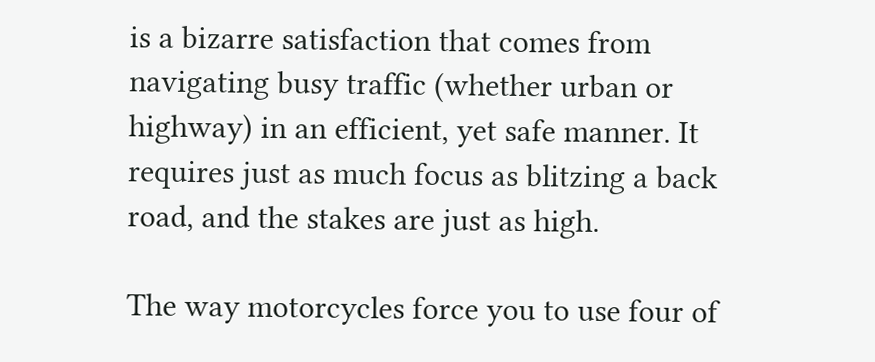is a bizarre satisfaction that comes from navigating busy traffic (whether urban or highway) in an efficient, yet safe manner. It requires just as much focus as blitzing a back road, and the stakes are just as high.

The way motorcycles force you to use four of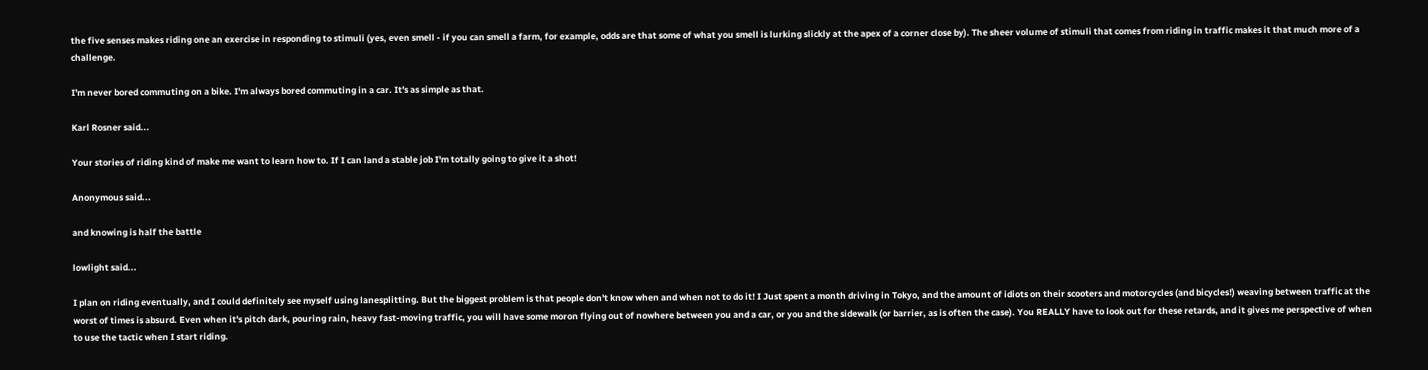the five senses makes riding one an exercise in responding to stimuli (yes, even smell - if you can smell a farm, for example, odds are that some of what you smell is lurking slickly at the apex of a corner close by). The sheer volume of stimuli that comes from riding in traffic makes it that much more of a challenge.

I'm never bored commuting on a bike. I'm always bored commuting in a car. It's as simple as that.

Karl Rosner said...

Your stories of riding kind of make me want to learn how to. If I can land a stable job I'm totally going to give it a shot!

Anonymous said...

and knowing is half the battle

lowlight said...

I plan on riding eventually, and I could definitely see myself using lanesplitting. But the biggest problem is that people don't know when and when not to do it! I Just spent a month driving in Tokyo, and the amount of idiots on their scooters and motorcycles (and bicycles!) weaving between traffic at the worst of times is absurd. Even when it's pitch dark, pouring rain, heavy fast-moving traffic, you will have some moron flying out of nowhere between you and a car, or you and the sidewalk (or barrier, as is often the case). You REALLY have to look out for these retards, and it gives me perspective of when to use the tactic when I start riding.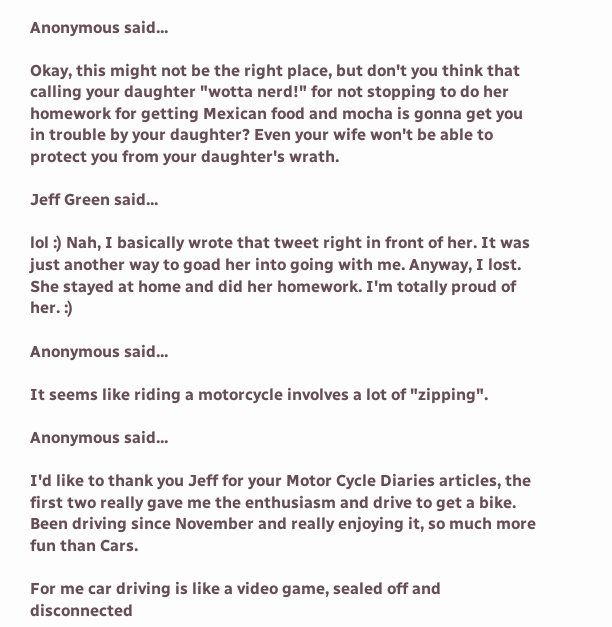Anonymous said...

Okay, this might not be the right place, but don't you think that calling your daughter "wotta nerd!" for not stopping to do her homework for getting Mexican food and mocha is gonna get you in trouble by your daughter? Even your wife won't be able to protect you from your daughter's wrath.

Jeff Green said...

lol :) Nah, I basically wrote that tweet right in front of her. It was just another way to goad her into going with me. Anyway, I lost. She stayed at home and did her homework. I'm totally proud of her. :)

Anonymous said...

It seems like riding a motorcycle involves a lot of "zipping".

Anonymous said...

I'd like to thank you Jeff for your Motor Cycle Diaries articles, the first two really gave me the enthusiasm and drive to get a bike. Been driving since November and really enjoying it, so much more fun than Cars.

For me car driving is like a video game, sealed off and disconnected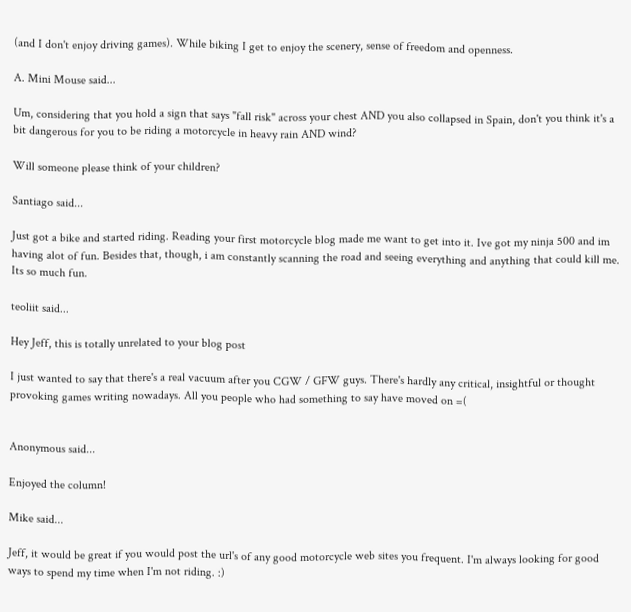(and I don't enjoy driving games). While biking I get to enjoy the scenery, sense of freedom and openness.

A. Mini Mouse said...

Um, considering that you hold a sign that says "fall risk" across your chest AND you also collapsed in Spain, don't you think it's a bit dangerous for you to be riding a motorcycle in heavy rain AND wind?

Will someone please think of your children?

Santiago said...

Just got a bike and started riding. Reading your first motorcycle blog made me want to get into it. Ive got my ninja 500 and im having alot of fun. Besides that, though, i am constantly scanning the road and seeing everything and anything that could kill me. Its so much fun.

teoliit said...

Hey Jeff, this is totally unrelated to your blog post

I just wanted to say that there's a real vacuum after you CGW / GFW guys. There's hardly any critical, insightful or thought provoking games writing nowadays. All you people who had something to say have moved on =(


Anonymous said...

Enjoyed the column!

Mike said...

Jeff, it would be great if you would post the url's of any good motorcycle web sites you frequent. I'm always looking for good ways to spend my time when I'm not riding. :)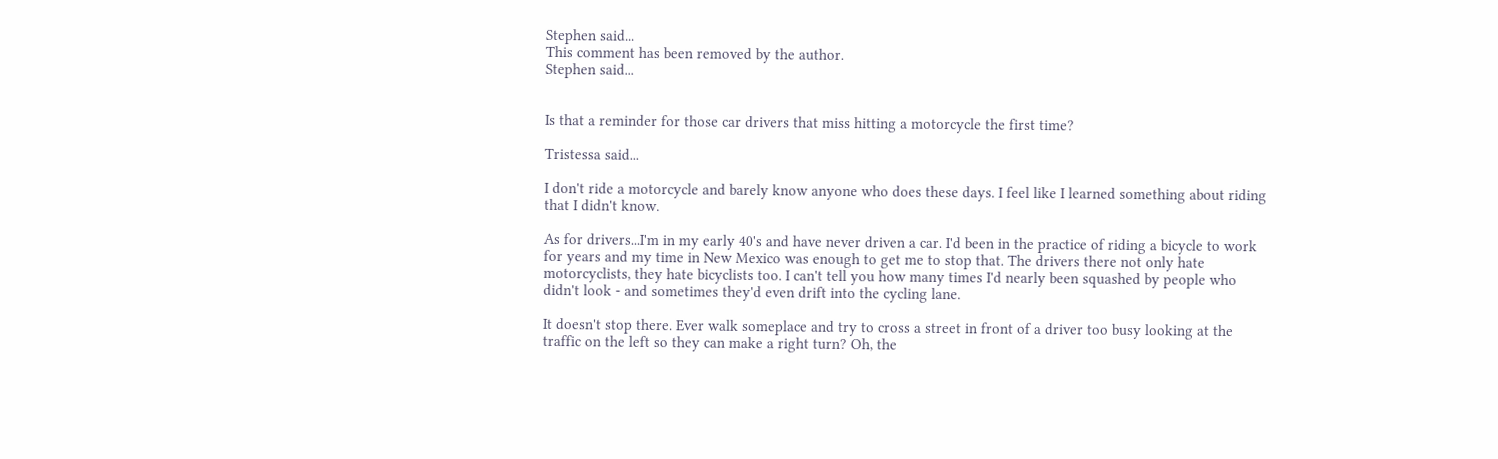Stephen said...
This comment has been removed by the author.
Stephen said...


Is that a reminder for those car drivers that miss hitting a motorcycle the first time?

Tristessa said...

I don't ride a motorcycle and barely know anyone who does these days. I feel like I learned something about riding that I didn't know.

As for drivers...I'm in my early 40's and have never driven a car. I'd been in the practice of riding a bicycle to work for years and my time in New Mexico was enough to get me to stop that. The drivers there not only hate motorcyclists, they hate bicyclists too. I can't tell you how many times I'd nearly been squashed by people who didn't look - and sometimes they'd even drift into the cycling lane.

It doesn't stop there. Ever walk someplace and try to cross a street in front of a driver too busy looking at the traffic on the left so they can make a right turn? Oh, the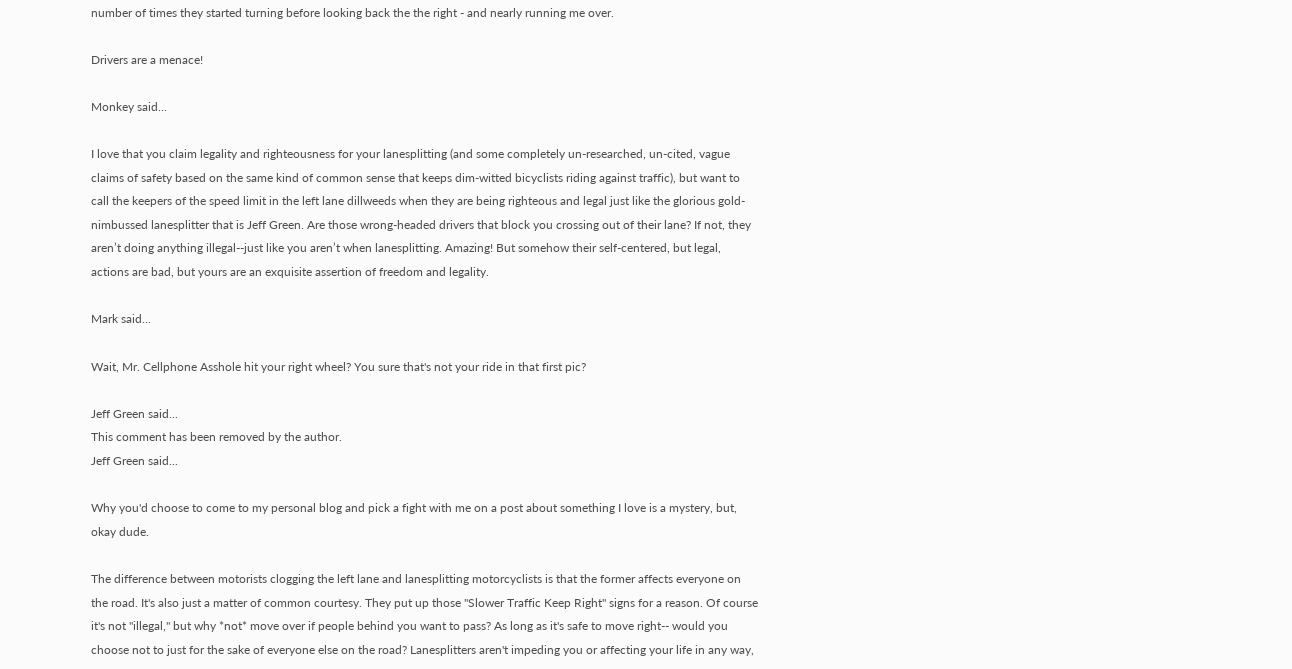number of times they started turning before looking back the the right - and nearly running me over.

Drivers are a menace!

Monkey said...

I love that you claim legality and righteousness for your lanesplitting (and some completely un-researched, un-cited, vague claims of safety based on the same kind of common sense that keeps dim-witted bicyclists riding against traffic), but want to call the keepers of the speed limit in the left lane dillweeds when they are being righteous and legal just like the glorious gold-nimbussed lanesplitter that is Jeff Green. Are those wrong-headed drivers that block you crossing out of their lane? If not, they aren’t doing anything illegal--just like you aren’t when lanesplitting. Amazing! But somehow their self-centered, but legal, actions are bad, but yours are an exquisite assertion of freedom and legality.

Mark said...

Wait, Mr. Cellphone Asshole hit your right wheel? You sure that's not your ride in that first pic?

Jeff Green said...
This comment has been removed by the author.
Jeff Green said...

Why you'd choose to come to my personal blog and pick a fight with me on a post about something I love is a mystery, but, okay dude.

The difference between motorists clogging the left lane and lanesplitting motorcyclists is that the former affects everyone on the road. It's also just a matter of common courtesy. They put up those "Slower Traffic Keep Right" signs for a reason. Of course it's not "illegal," but why *not* move over if people behind you want to pass? As long as it's safe to move right-- would you choose not to just for the sake of everyone else on the road? Lanesplitters aren't impeding you or affecting your life in any way,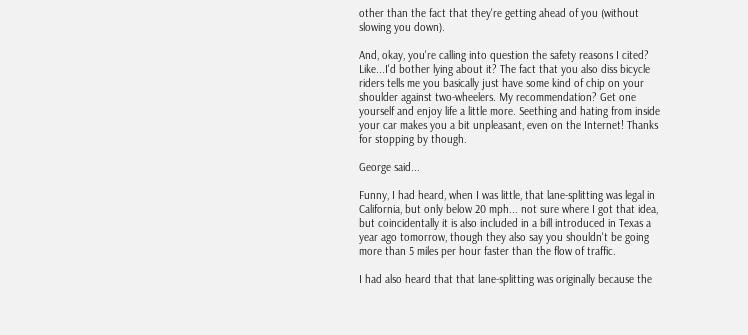other than the fact that they're getting ahead of you (without slowing you down).

And, okay, you're calling into question the safety reasons I cited? Like...I'd bother lying about it? The fact that you also diss bicycle riders tells me you basically just have some kind of chip on your shoulder against two-wheelers. My recommendation? Get one yourself and enjoy life a little more. Seething and hating from inside your car makes you a bit unpleasant, even on the Internet! Thanks for stopping by though.

George said...

Funny, I had heard, when I was little, that lane-splitting was legal in California, but only below 20 mph... not sure where I got that idea, but coincidentally it is also included in a bill introduced in Texas a year ago tomorrow, though they also say you shouldn't be going more than 5 miles per hour faster than the flow of traffic.

I had also heard that that lane-splitting was originally because the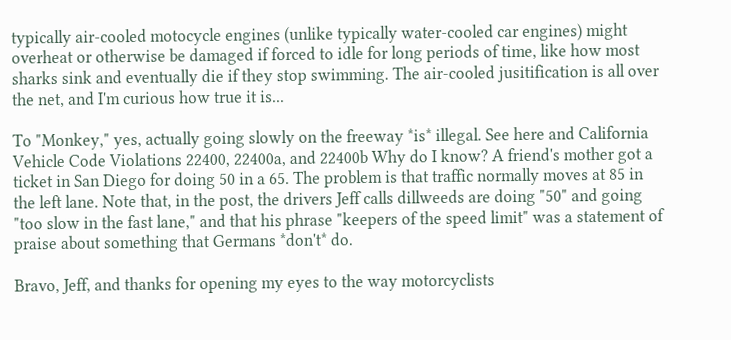typically air-cooled motocycle engines (unlike typically water-cooled car engines) might overheat or otherwise be damaged if forced to idle for long periods of time, like how most sharks sink and eventually die if they stop swimming. The air-cooled jusitification is all over the net, and I'm curious how true it is...

To "Monkey," yes, actually going slowly on the freeway *is* illegal. See here and California Vehicle Code Violations 22400, 22400a, and 22400b Why do I know? A friend's mother got a ticket in San Diego for doing 50 in a 65. The problem is that traffic normally moves at 85 in the left lane. Note that, in the post, the drivers Jeff calls dillweeds are doing "50" and going "too slow in the fast lane," and that his phrase "keepers of the speed limit" was a statement of praise about something that Germans *don't* do.

Bravo, Jeff, and thanks for opening my eyes to the way motorcyclists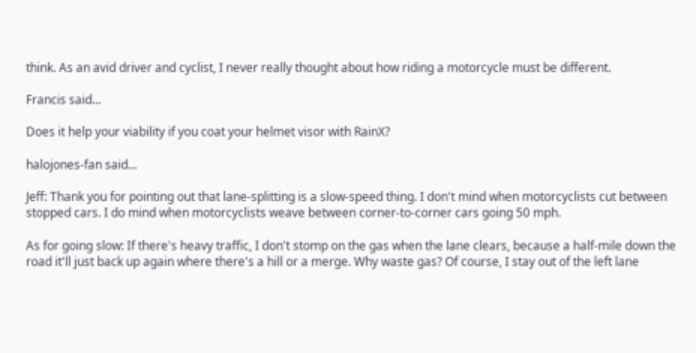think. As an avid driver and cyclist, I never really thought about how riding a motorcycle must be different.

Francis said...

Does it help your viability if you coat your helmet visor with RainX?

halojones-fan said...

Jeff: Thank you for pointing out that lane-splitting is a slow-speed thing. I don't mind when motorcyclists cut between stopped cars. I do mind when motorcyclists weave between corner-to-corner cars going 50 mph.

As for going slow: If there's heavy traffic, I don't stomp on the gas when the lane clears, because a half-mile down the road it'll just back up again where there's a hill or a merge. Why waste gas? Of course, I stay out of the left lane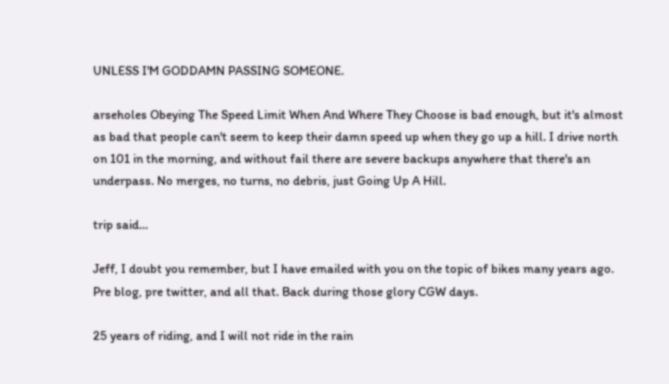UNLESS I'M GODDAMN PASSING SOMEONE.

arseholes Obeying The Speed Limit When And Where They Choose is bad enough, but it's almost as bad that people can't seem to keep their damn speed up when they go up a hill. I drive north on 101 in the morning, and without fail there are severe backups anywhere that there's an underpass. No merges, no turns, no debris, just Going Up A Hill.

trip said...

Jeff, I doubt you remember, but I have emailed with you on the topic of bikes many years ago. Pre blog, pre twitter, and all that. Back during those glory CGW days.

25 years of riding, and I will not ride in the rain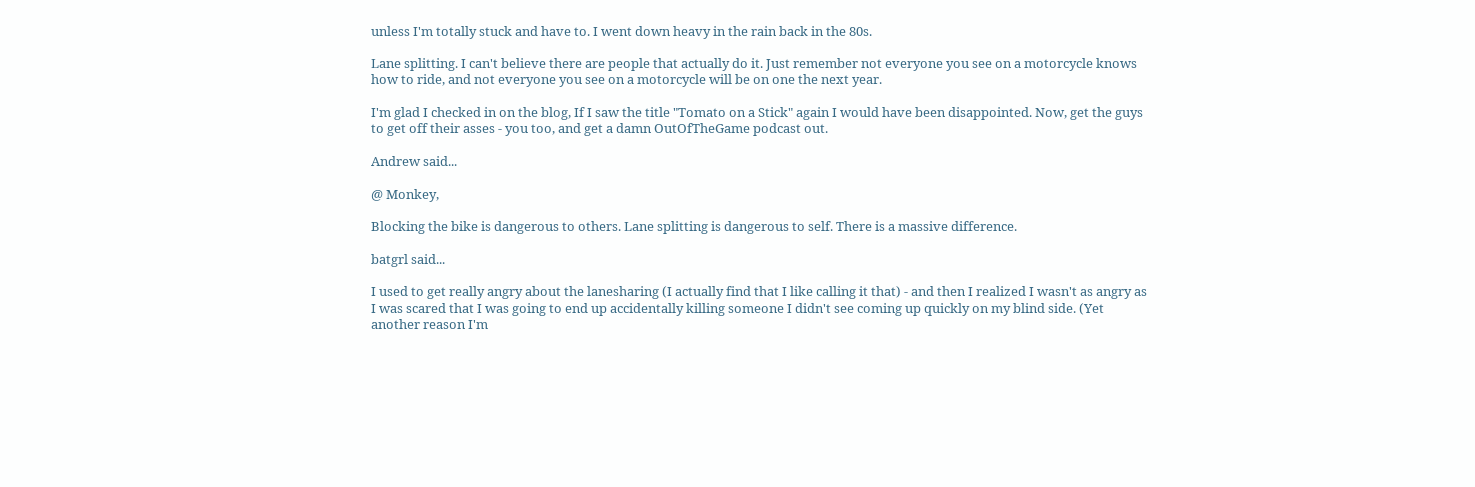unless I'm totally stuck and have to. I went down heavy in the rain back in the 80s.

Lane splitting. I can't believe there are people that actually do it. Just remember not everyone you see on a motorcycle knows how to ride, and not everyone you see on a motorcycle will be on one the next year.

I'm glad I checked in on the blog, If I saw the title "Tomato on a Stick" again I would have been disappointed. Now, get the guys to get off their asses - you too, and get a damn OutOfTheGame podcast out.

Andrew said...

@ Monkey,

Blocking the bike is dangerous to others. Lane splitting is dangerous to self. There is a massive difference.

batgrl said...

I used to get really angry about the lanesharing (I actually find that I like calling it that) - and then I realized I wasn't as angry as I was scared that I was going to end up accidentally killing someone I didn't see coming up quickly on my blind side. (Yet another reason I'm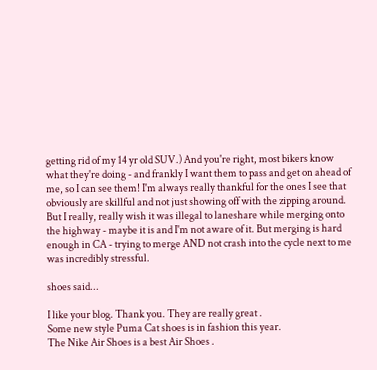getting rid of my 14 yr old SUV.) And you're right, most bikers know what they're doing - and frankly I want them to pass and get on ahead of me, so I can see them! I'm always really thankful for the ones I see that obviously are skillful and not just showing off with the zipping around. But I really, really wish it was illegal to laneshare while merging onto the highway - maybe it is and I'm not aware of it. But merging is hard enough in CA - trying to merge AND not crash into the cycle next to me was incredibly stressful.

shoes said...

I like your blog. Thank you. They are really great .
Some new style Puma Cat shoes is in fashion this year.
The Nike Air Shoes is a best Air Shoes .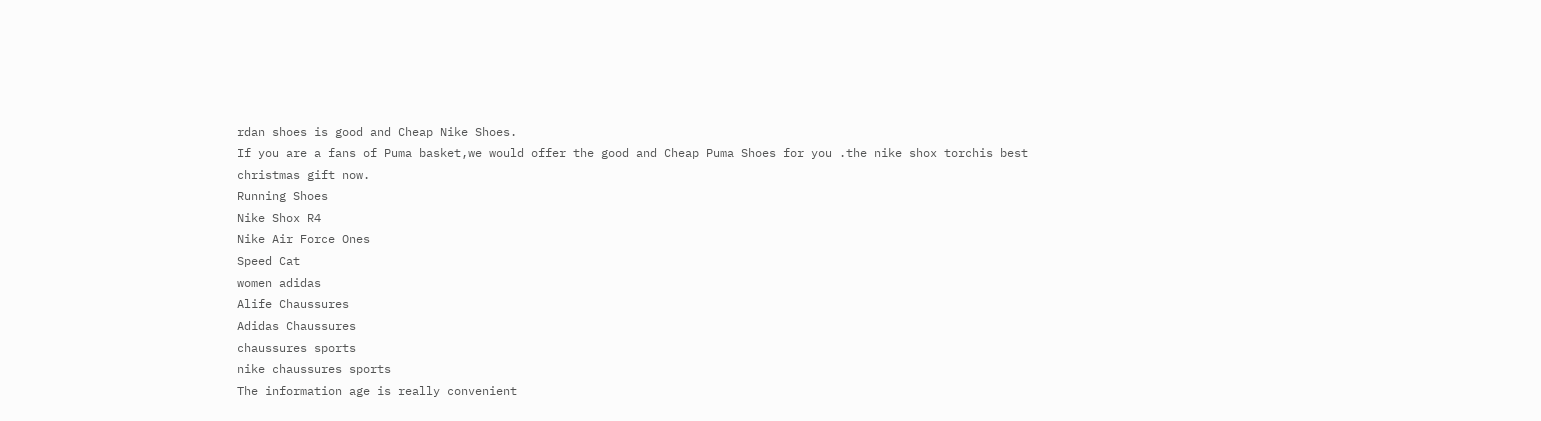rdan shoes is good and Cheap Nike Shoes.
If you are a fans of Puma basket,we would offer the good and Cheap Puma Shoes for you .the nike shox torchis best christmas gift now.
Running Shoes
Nike Shox R4
Nike Air Force Ones
Speed Cat
women adidas
Alife Chaussures
Adidas Chaussures
chaussures sports
nike chaussures sports
The information age is really convenient